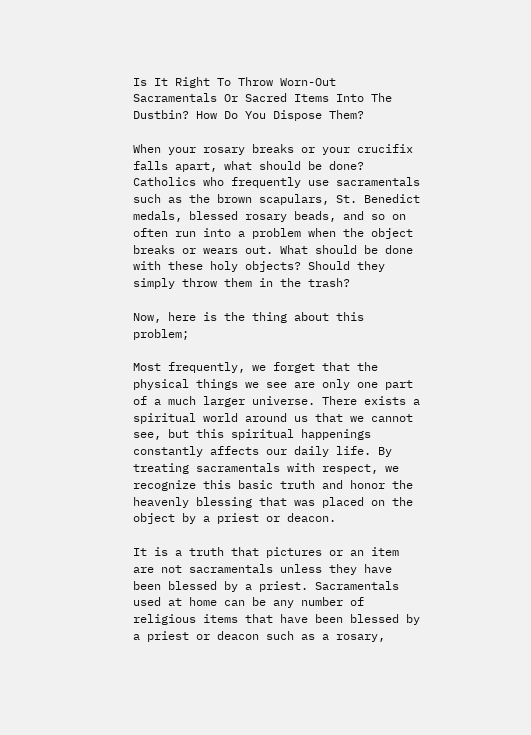Is It Right To Throw Worn-Out Sacramentals Or Sacred Items Into The Dustbin? How Do You Dispose Them?

When your rosary breaks or your crucifix falls apart, what should be done?
Catholics who frequently use sacramentals such as the brown scapulars, St. Benedict medals, blessed rosary beads, and so on often run into a problem when the object breaks or wears out. What should be done with these holy objects? Should they simply throw them in the trash?

Now, here is the thing about this problem;

Most frequently, we forget that the physical things we see are only one part of a much larger universe. There exists a spiritual world around us that we cannot see, but this spiritual happenings constantly affects our daily life. By treating sacramentals with respect, we recognize this basic truth and honor the heavenly blessing that was placed on the object by a priest or deacon.

It is a truth that pictures or an item are not sacramentals unless they have been blessed by a priest. Sacramentals used at home can be any number of religious items that have been blessed by a priest or deacon such as a rosary,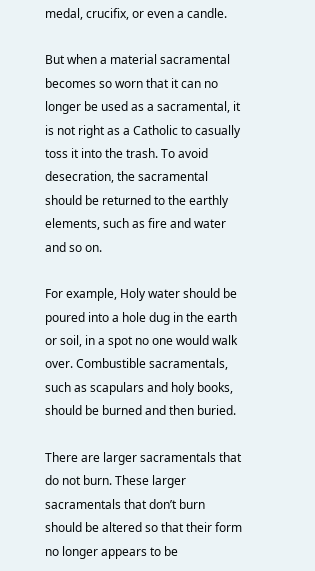medal, crucifix, or even a candle.

But when a material sacramental becomes so worn that it can no longer be used as a sacramental, it is not right as a Catholic to casually toss it into the trash. To avoid desecration, the sacramental should be returned to the earthly elements, such as fire and water and so on.

For example, Holy water should be poured into a hole dug in the earth or soil, in a spot no one would walk over. Combustible sacramentals, such as scapulars and holy books, should be burned and then buried.

There are larger sacramentals that do not burn. These larger sacramentals that don’t burn should be altered so that their form no longer appears to be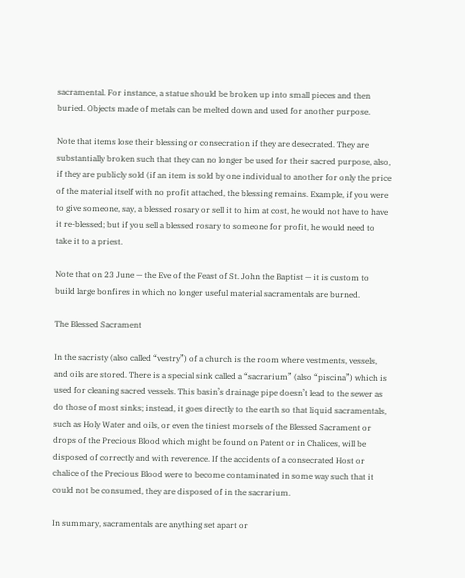sacramental. For instance, a statue should be broken up into small pieces and then buried. Objects made of metals can be melted down and used for another purpose.

Note that items lose their blessing or consecration if they are desecrated. They are substantially broken such that they can no longer be used for their sacred purpose, also, if they are publicly sold (if an item is sold by one individual to another for only the price of the material itself with no profit attached, the blessing remains. Example, if you were to give someone, say, a blessed rosary or sell it to him at cost, he would not have to have it re-blessed; but if you sell a blessed rosary to someone for profit, he would need to take it to a priest.

Note that on 23 June — the Eve of the Feast of St. John the Baptist — it is custom to build large bonfires in which no longer useful material sacramentals are burned.

The Blessed Sacrament

In the sacristy (also called “vestry”) of a church is the room where vestments, vessels, and oils are stored. There is a special sink called a “sacrarium” (also “piscina”) which is used for cleaning sacred vessels. This basin’s drainage pipe doesn’t lead to the sewer as do those of most sinks; instead, it goes directly to the earth so that liquid sacramentals, such as Holy Water and oils, or even the tiniest morsels of the Blessed Sacrament or drops of the Precious Blood which might be found on Patent or in Chalices, will be disposed of correctly and with reverence. If the accidents of a consecrated Host or chalice of the Precious Blood were to become contaminated in some way such that it could not be consumed, they are disposed of in the sacrarium.

In summary, sacramentals are anything set apart or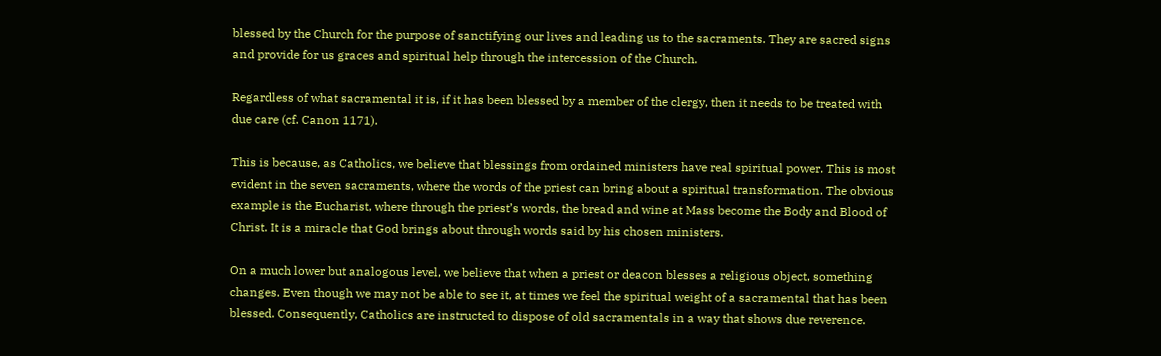blessed by the Church for the purpose of sanctifying our lives and leading us to the sacraments. They are sacred signs and provide for us graces and spiritual help through the intercession of the Church.

Regardless of what sacramental it is, if it has been blessed by a member of the clergy, then it needs to be treated with due care (cf. Canon 1171).

This is because, as Catholics, we believe that blessings from ordained ministers have real spiritual power. This is most evident in the seven sacraments, where the words of the priest can bring about a spiritual transformation. The obvious example is the Eucharist, where through the priest’s words, the bread and wine at Mass become the Body and Blood of Christ. It is a miracle that God brings about through words said by his chosen ministers.

On a much lower but analogous level, we believe that when a priest or deacon blesses a religious object, something changes. Even though we may not be able to see it, at times we feel the spiritual weight of a sacramental that has been blessed. Consequently, Catholics are instructed to dispose of old sacramentals in a way that shows due reverence.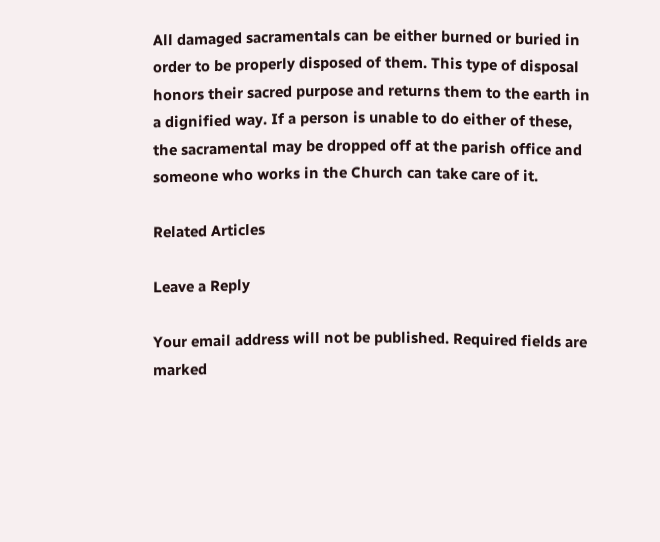All damaged sacramentals can be either burned or buried in order to be properly disposed of them. This type of disposal honors their sacred purpose and returns them to the earth in a dignified way. If a person is unable to do either of these, the sacramental may be dropped off at the parish office and someone who works in the Church can take care of it.

Related Articles

Leave a Reply

Your email address will not be published. Required fields are marked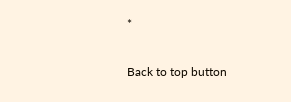*

Back to top button